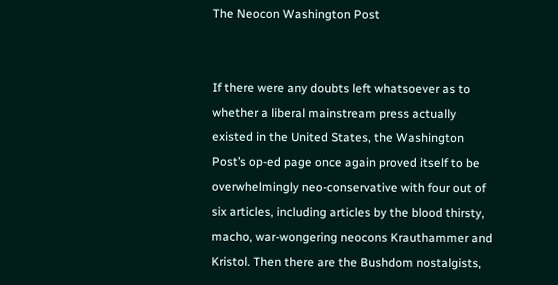The Neocon Washington Post


If there were any doubts left whatsoever as to whether a liberal mainstream press actually existed in the United States, the Washington Post’s op-ed page once again proved itself to be overwhelmingly neo-conservative with four out of six articles, including articles by the blood thirsty, macho, war-wongering neocons Krauthammer and Kristol. Then there are the Bushdom nostalgists,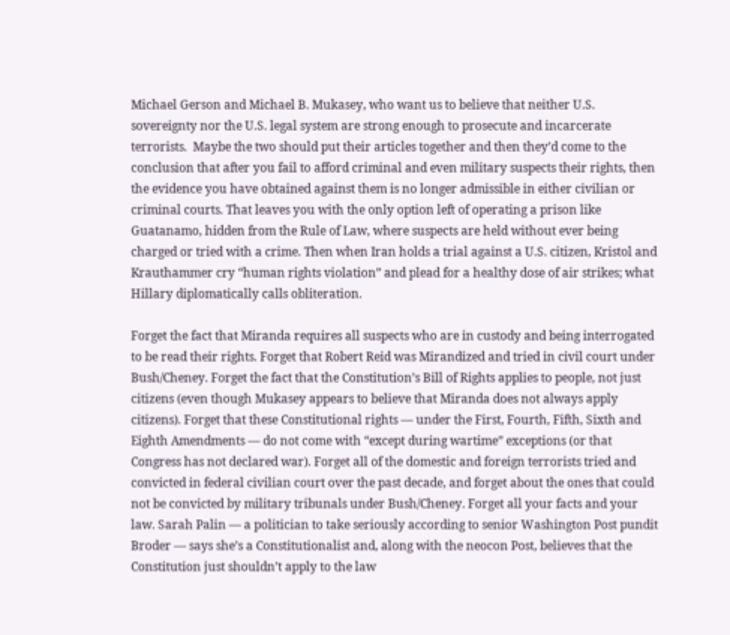Michael Gerson and Michael B. Mukasey, who want us to believe that neither U.S. sovereignty nor the U.S. legal system are strong enough to prosecute and incarcerate terrorists.  Maybe the two should put their articles together and then they’d come to the conclusion that after you fail to afford criminal and even military suspects their rights, then the evidence you have obtained against them is no longer admissible in either civilian or criminal courts. That leaves you with the only option left of operating a prison like Guatanamo, hidden from the Rule of Law, where suspects are held without ever being charged or tried with a crime. Then when Iran holds a trial against a U.S. citizen, Kristol and Krauthammer cry “human rights violation” and plead for a healthy dose of air strikes; what Hillary diplomatically calls obliteration.

Forget the fact that Miranda requires all suspects who are in custody and being interrogated to be read their rights. Forget that Robert Reid was Mirandized and tried in civil court under Bush/Cheney. Forget the fact that the Constitution’s Bill of Rights applies to people, not just citizens (even though Mukasey appears to believe that Miranda does not always apply citizens). Forget that these Constitutional rights — under the First, Fourth, Fifth, Sixth and Eighth Amendments — do not come with “except during wartime” exceptions (or that Congress has not declared war). Forget all of the domestic and foreign terrorists tried and convicted in federal civilian court over the past decade, and forget about the ones that could not be convicted by military tribunals under Bush/Cheney. Forget all your facts and your law. Sarah Palin — a politician to take seriously according to senior Washington Post pundit Broder — says she’s a Constitutionalist and, along with the neocon Post, believes that the Constitution just shouldn’t apply to the law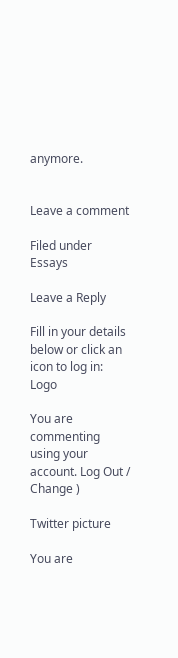anymore.


Leave a comment

Filed under Essays

Leave a Reply

Fill in your details below or click an icon to log in: Logo

You are commenting using your account. Log Out /  Change )

Twitter picture

You are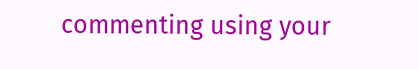commenting using your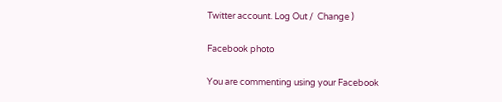Twitter account. Log Out /  Change )

Facebook photo

You are commenting using your Facebook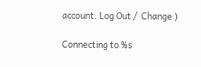account. Log Out /  Change )

Connecting to %s